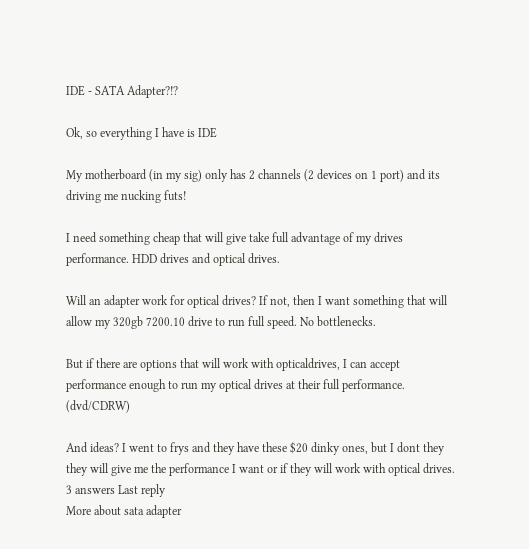IDE - SATA Adapter?!?

Ok, so everything I have is IDE

My motherboard (in my sig) only has 2 channels (2 devices on 1 port) and its driving me nucking futs!

I need something cheap that will give take full advantage of my drives performance. HDD drives and optical drives.

Will an adapter work for optical drives? If not, then I want something that will allow my 320gb 7200.10 drive to run full speed. No bottlenecks.

But if there are options that will work with opticaldrives, I can accept performance enough to run my optical drives at their full performance. (dvd/CDRW)

And ideas? I went to frys and they have these $20 dinky ones, but I dont they they will give me the performance I want or if they will work with optical drives.
3 answers Last reply
More about sata adapter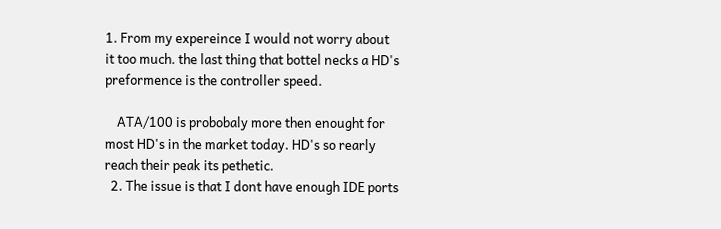1. From my expereince I would not worry about it too much. the last thing that bottel necks a HD's preformence is the controller speed.

    ATA/100 is probobaly more then enought for most HD's in the market today. HD's so rearly reach their peak its pethetic.
  2. The issue is that I dont have enough IDE ports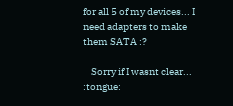for all 5 of my devices... I need adapters to make them SATA :?

    Sorry if I wasnt clear... :tongue: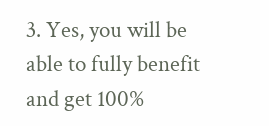3. Yes, you will be able to fully benefit and get 100%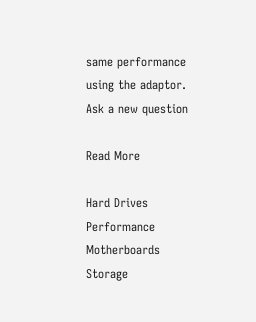same performance using the adaptor.
Ask a new question

Read More

Hard Drives Performance Motherboards Storage